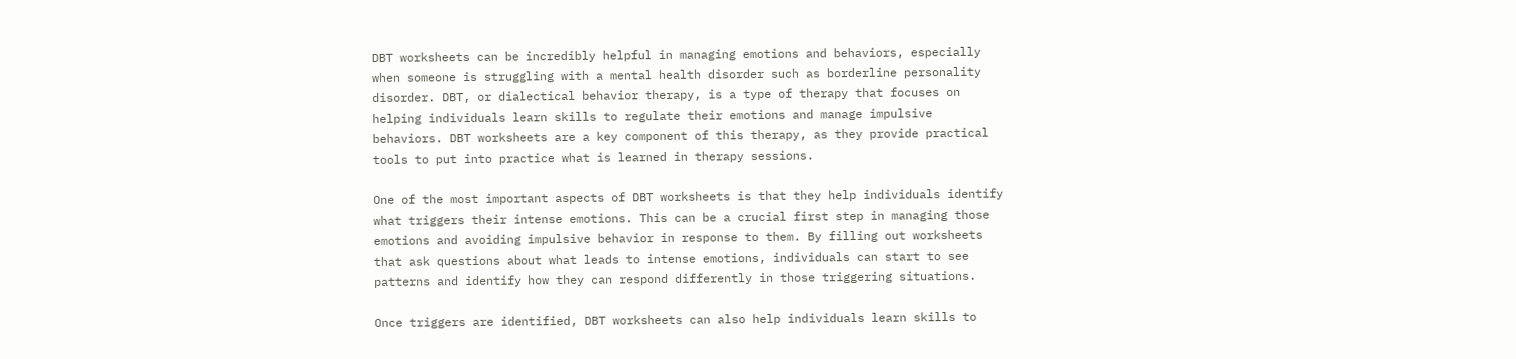DBT worksheets can be incredibly helpful in managing emotions and behaviors, especially when someone is struggling with a mental health disorder such as borderline personality disorder. DBT, or dialectical behavior therapy, is a type of therapy that focuses on helping individuals learn skills to regulate their emotions and manage impulsive behaviors. DBT worksheets are a key component of this therapy, as they provide practical tools to put into practice what is learned in therapy sessions.

One of the most important aspects of DBT worksheets is that they help individuals identify what triggers their intense emotions. This can be a crucial first step in managing those emotions and avoiding impulsive behavior in response to them. By filling out worksheets that ask questions about what leads to intense emotions, individuals can start to see patterns and identify how they can respond differently in those triggering situations.

Once triggers are identified, DBT worksheets can also help individuals learn skills to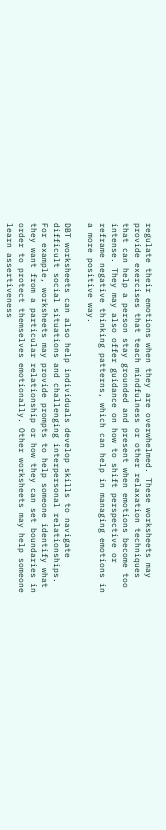regulate their emotions when they are overwhelmed. These worksheets may provide exercises that teach mindfulness or other relaxation techniques that can help a person stay grounded and present when emotions become too intense. They may also offer guidance on how to shift perspective or reframe negative thinking patterns, which can help in managing emotions in a more positive way.

DBT worksheets can also help individuals develop skills to navigate difficult social situations and challenging interpersonal relationships. For example, worksheets may provide prompts to help someone identify what they want from a particular relationship or how they can set boundaries in order to protect themselves emotionally. Other worksheets may help someone learn assertiveness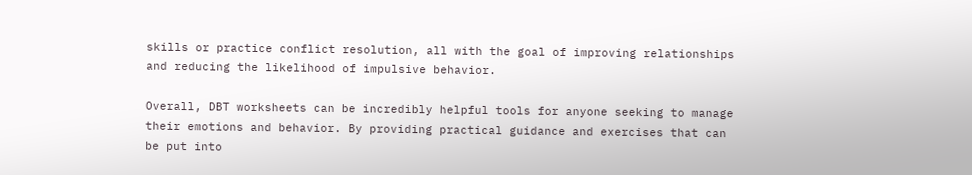skills or practice conflict resolution, all with the goal of improving relationships and reducing the likelihood of impulsive behavior.

Overall, DBT worksheets can be incredibly helpful tools for anyone seeking to manage their emotions and behavior. By providing practical guidance and exercises that can be put into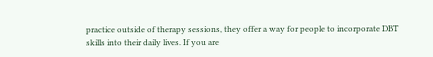practice outside of therapy sessions, they offer a way for people to incorporate DBT skills into their daily lives. If you are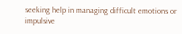seeking help in managing difficult emotions or impulsive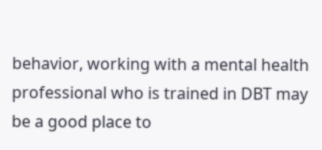behavior, working with a mental health professional who is trained in DBT may be a good place to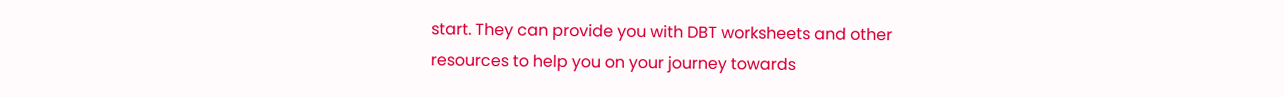start. They can provide you with DBT worksheets and other resources to help you on your journey towards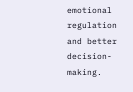emotional regulation and better decision-making.